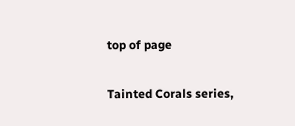top of page

Tainted Corals series,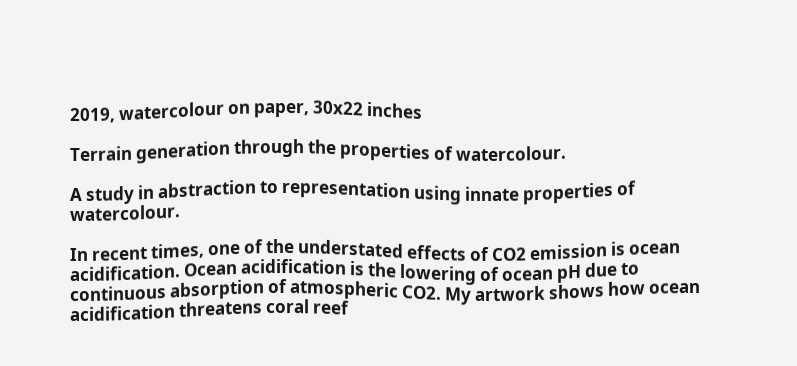2019, watercolour on paper, 30x22 inches

Terrain generation through the properties of watercolour.

A study in abstraction to representation using innate properties of watercolour.

In recent times, one of the understated effects of CO2 emission is ocean acidification. Ocean acidification is the lowering of ocean pH due to continuous absorption of atmospheric CO2. My artwork shows how ocean acidification threatens coral reef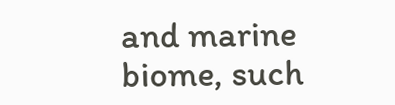and marine biome, such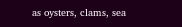as oysters, clams, sea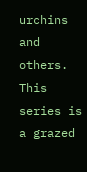urchins and others. This series is a grazed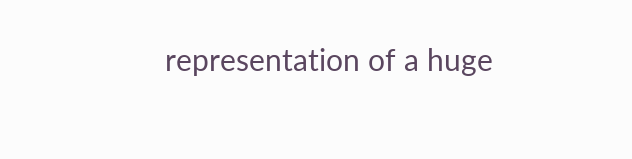representation of a huge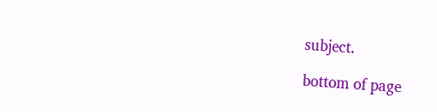subject.

bottom of page